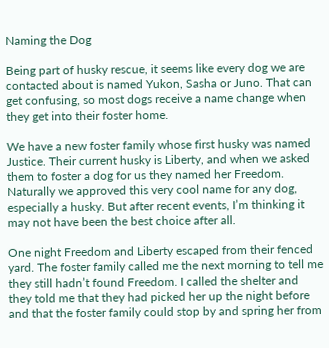Naming the Dog

Being part of husky rescue, it seems like every dog we are contacted about is named Yukon, Sasha or Juno. That can get confusing, so most dogs receive a name change when they get into their foster home.

We have a new foster family whose first husky was named Justice. Their current husky is Liberty, and when we asked them to foster a dog for us they named her Freedom. Naturally we approved this very cool name for any dog, especially a husky. But after recent events, I’m thinking it may not have been the best choice after all.

One night Freedom and Liberty escaped from their fenced yard. The foster family called me the next morning to tell me they still hadn’t found Freedom. I called the shelter and they told me that they had picked her up the night before and that the foster family could stop by and spring her from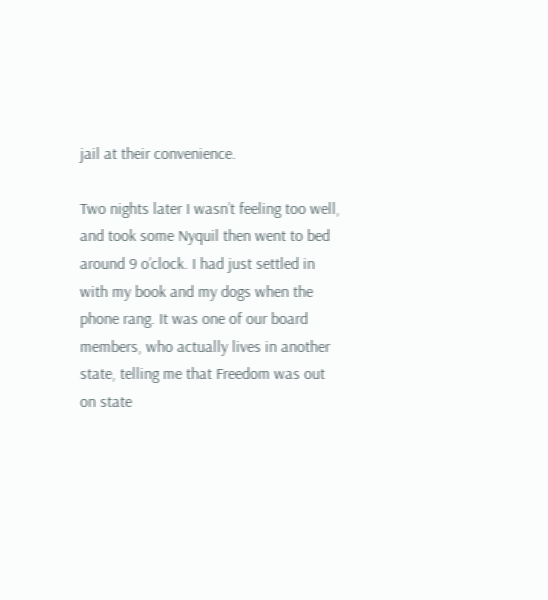jail at their convenience.

Two nights later I wasn’t feeling too well, and took some Nyquil then went to bed around 9 o’clock. I had just settled in with my book and my dogs when the phone rang. It was one of our board members, who actually lives in another state, telling me that Freedom was out on state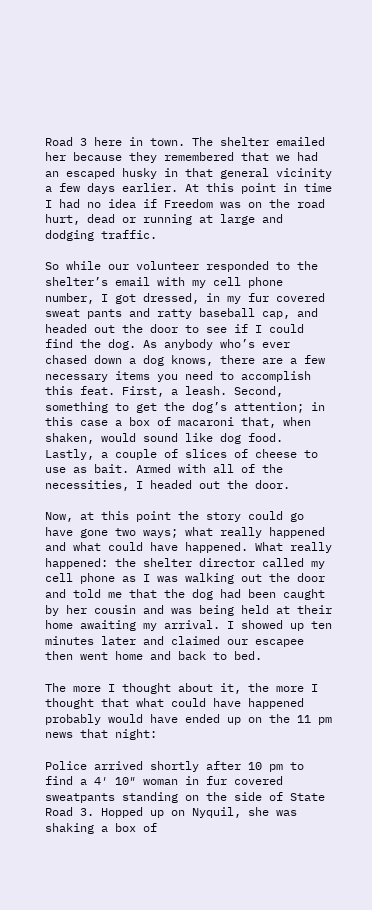Road 3 here in town. The shelter emailed her because they remembered that we had an escaped husky in that general vicinity a few days earlier. At this point in time I had no idea if Freedom was on the road hurt, dead or running at large and dodging traffic.

So while our volunteer responded to the shelter’s email with my cell phone number, I got dressed, in my fur covered sweat pants and ratty baseball cap, and headed out the door to see if I could find the dog. As anybody who’s ever chased down a dog knows, there are a few necessary items you need to accomplish this feat. First, a leash. Second, something to get the dog’s attention; in this case a box of macaroni that, when shaken, would sound like dog food. Lastly, a couple of slices of cheese to use as bait. Armed with all of the necessities, I headed out the door.

Now, at this point the story could go have gone two ways; what really happened and what could have happened. What really happened: the shelter director called my cell phone as I was walking out the door and told me that the dog had been caught by her cousin and was being held at their home awaiting my arrival. I showed up ten minutes later and claimed our escapee then went home and back to bed.

The more I thought about it, the more I thought that what could have happened probably would have ended up on the 11 pm news that night:

Police arrived shortly after 10 pm to find a 4′ 10″ woman in fur covered sweatpants standing on the side of State Road 3. Hopped up on Nyquil, she was shaking a box of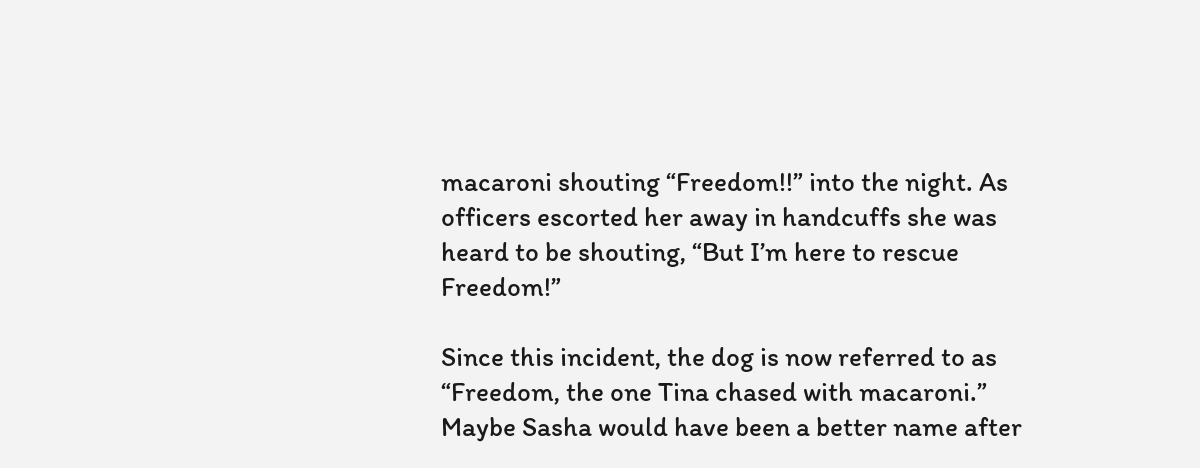macaroni shouting “Freedom!!” into the night. As officers escorted her away in handcuffs she was heard to be shouting, “But I’m here to rescue Freedom!”

Since this incident, the dog is now referred to as “Freedom, the one Tina chased with macaroni.” Maybe Sasha would have been a better name after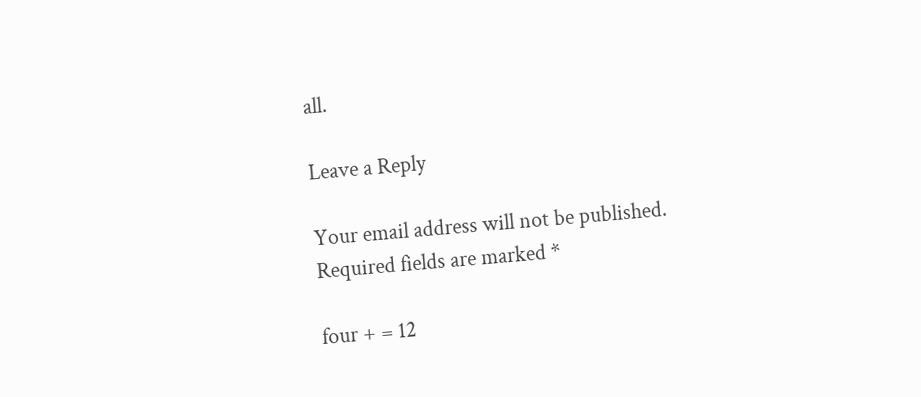all.

Leave a Reply

Your email address will not be published. Required fields are marked *

four + = 12